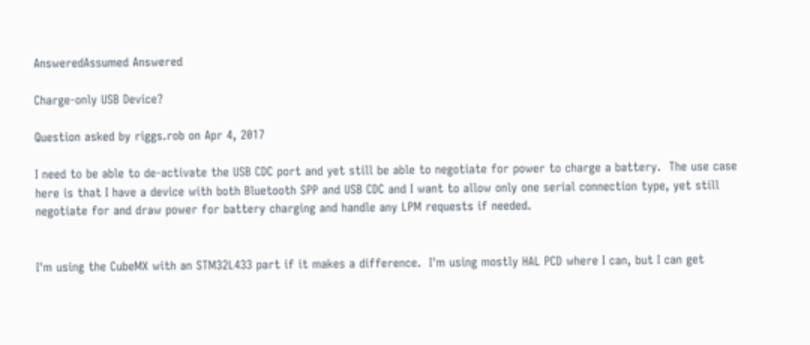AnsweredAssumed Answered

Charge-only USB Device?

Question asked by riggs.rob on Apr 4, 2017

I need to be able to de-activate the USB CDC port and yet still be able to negotiate for power to charge a battery.  The use case here is that I have a device with both Bluetooth SPP and USB CDC and I want to allow only one serial connection type, yet still negotiate for and draw power for battery charging and handle any LPM requests if needed.


I'm using the CubeMX with an STM32L433 part if it makes a difference.  I'm using mostly HAL PCD where I can, but I can get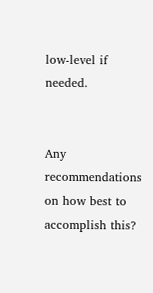low-level if needed.


Any recommendations on how best to accomplish this?